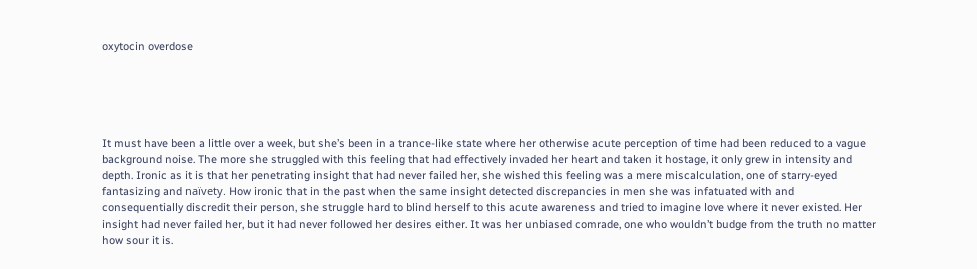oxytocin overdose





It must have been a little over a week, but she’s been in a trance-like state where her otherwise acute perception of time had been reduced to a vague background noise. The more she struggled with this feeling that had effectively invaded her heart and taken it hostage, it only grew in intensity and depth. Ironic as it is that her penetrating insight that had never failed her, she wished this feeling was a mere miscalculation, one of starry-eyed fantasizing and naïvety. How ironic that in the past when the same insight detected discrepancies in men she was infatuated with and consequentially discredit their person, she struggle hard to blind herself to this acute awareness and tried to imagine love where it never existed. Her insight had never failed her, but it had never followed her desires either. It was her unbiased comrade, one who wouldn’t budge from the truth no matter how sour it is.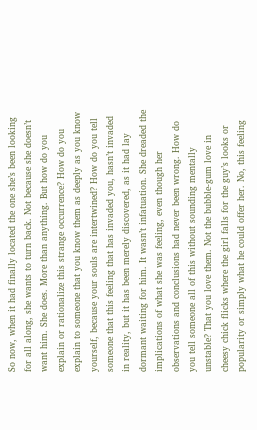So now, when it had finally located the one she’s been looking for all along, she wants to turn back. Not because she doesn’t want him. She does. More than anything. But how do you explain or rationalize this strange occurrence? How do you explain to someone that you know them as deeply as you know yourself, because your souls are intertwined? How do you tell someone that this feeling that has invaded you, hasn’t invaded in reality, but it has been merely discovered, as it had lay dormant waiting for him. It wasn’t infatuation. She dreaded the implications of what she was feeling, even though her observations and conclusions had never been wrong. How do you tell someone all of this without sounding mentally unstable? That you love them. Not the bubble-gum love in cheesy chick flicks where the girl falls for the guy’s looks or popularity or simply what he could offer her. No, this feeling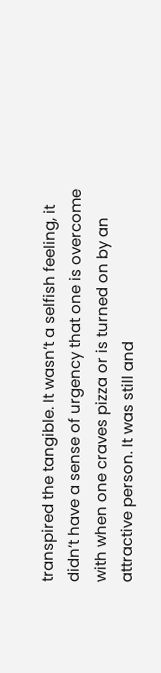transpired the tangible. It wasn’t a selfish feeling, it didn’t have a sense of urgency that one is overcome with when one craves pizza or is turned on by an attractive person. It was still and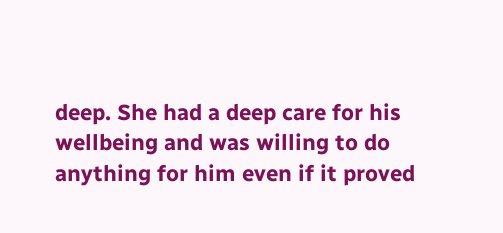deep. She had a deep care for his wellbeing and was willing to do anything for him even if it proved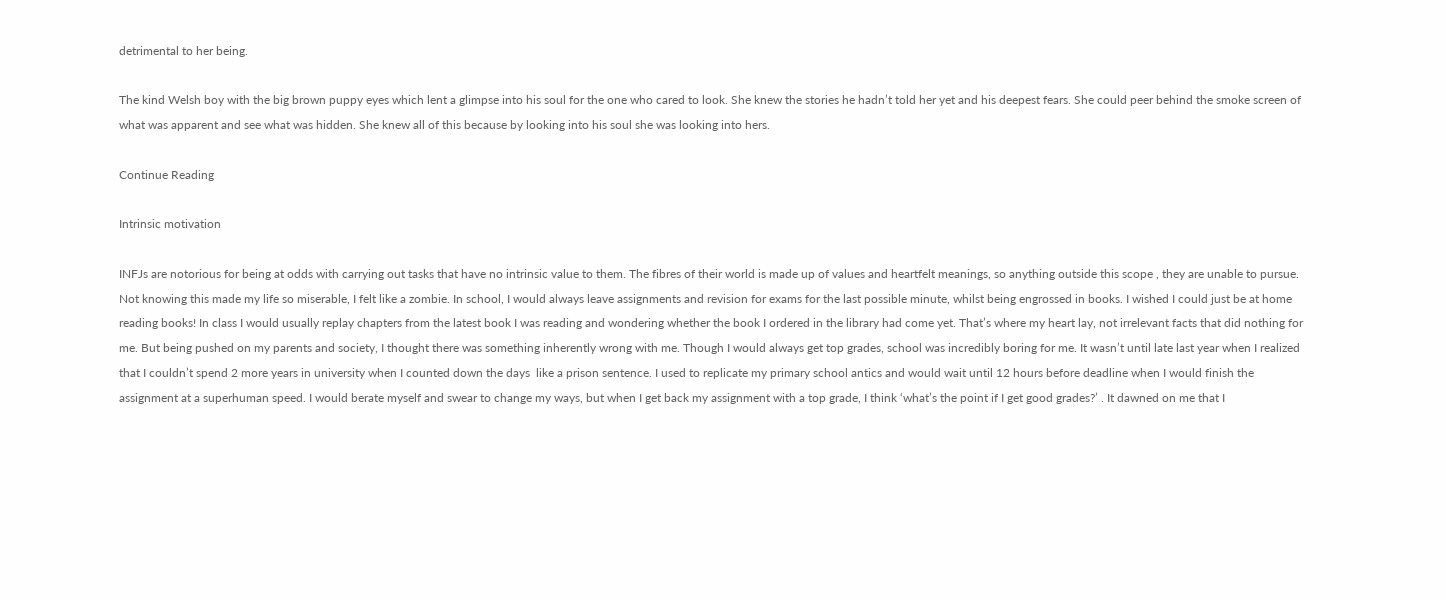detrimental to her being.

The kind Welsh boy with the big brown puppy eyes which lent a glimpse into his soul for the one who cared to look. She knew the stories he hadn’t told her yet and his deepest fears. She could peer behind the smoke screen of what was apparent and see what was hidden. She knew all of this because by looking into his soul she was looking into hers.

Continue Reading

Intrinsic motivation

INFJs are notorious for being at odds with carrying out tasks that have no intrinsic value to them. The fibres of their world is made up of values and heartfelt meanings, so anything outside this scope , they are unable to pursue. Not knowing this made my life so miserable, I felt like a zombie. In school, I would always leave assignments and revision for exams for the last possible minute, whilst being engrossed in books. I wished I could just be at home reading books! In class I would usually replay chapters from the latest book I was reading and wondering whether the book I ordered in the library had come yet. That’s where my heart lay, not irrelevant facts that did nothing for me. But being pushed on my parents and society, I thought there was something inherently wrong with me. Though I would always get top grades, school was incredibly boring for me. It wasn’t until late last year when I realized that I couldn’t spend 2 more years in university when I counted down the days  like a prison sentence. I used to replicate my primary school antics and would wait until 12 hours before deadline when I would finish the assignment at a superhuman speed. I would berate myself and swear to change my ways, but when I get back my assignment with a top grade, I think ‘what’s the point if I get good grades?’ . It dawned on me that I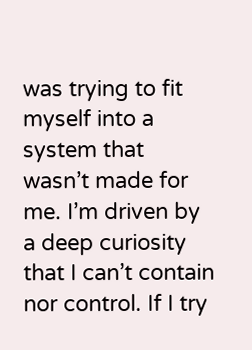was trying to fit myself into a system that wasn’t made for me. I’m driven by a deep curiosity that I can’t contain nor control. If I try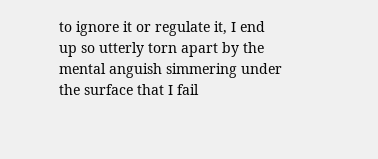to ignore it or regulate it, I end up so utterly torn apart by the mental anguish simmering under the surface that I fail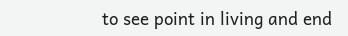to see point in living and end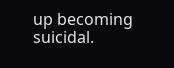up becoming suicidal.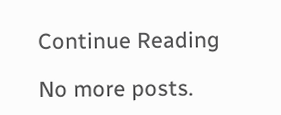Continue Reading

No more posts.